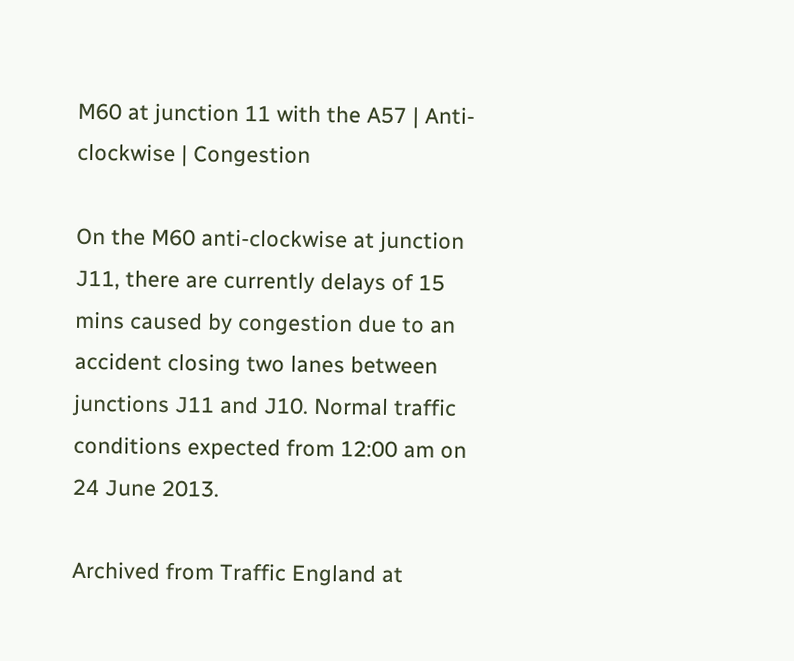M60 at junction 11 with the A57 | Anti-clockwise | Congestion

On the M60 anti-clockwise at junction J11, there are currently delays of 15 mins caused by congestion due to an accident closing two lanes between junctions J11 and J10. Normal traffic conditions expected from 12:00 am on 24 June 2013.

Archived from Traffic England at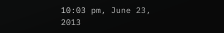10:03 pm, June 23, 2013